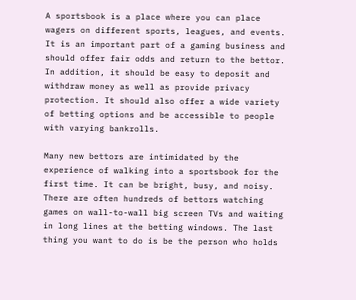A sportsbook is a place where you can place wagers on different sports, leagues, and events. It is an important part of a gaming business and should offer fair odds and return to the bettor. In addition, it should be easy to deposit and withdraw money as well as provide privacy protection. It should also offer a wide variety of betting options and be accessible to people with varying bankrolls.

Many new bettors are intimidated by the experience of walking into a sportsbook for the first time. It can be bright, busy, and noisy. There are often hundreds of bettors watching games on wall-to-wall big screen TVs and waiting in long lines at the betting windows. The last thing you want to do is be the person who holds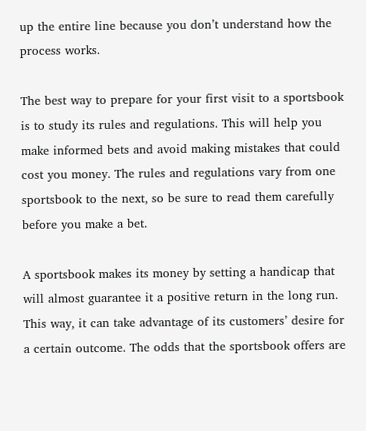up the entire line because you don’t understand how the process works.

The best way to prepare for your first visit to a sportsbook is to study its rules and regulations. This will help you make informed bets and avoid making mistakes that could cost you money. The rules and regulations vary from one sportsbook to the next, so be sure to read them carefully before you make a bet.

A sportsbook makes its money by setting a handicap that will almost guarantee it a positive return in the long run. This way, it can take advantage of its customers’ desire for a certain outcome. The odds that the sportsbook offers are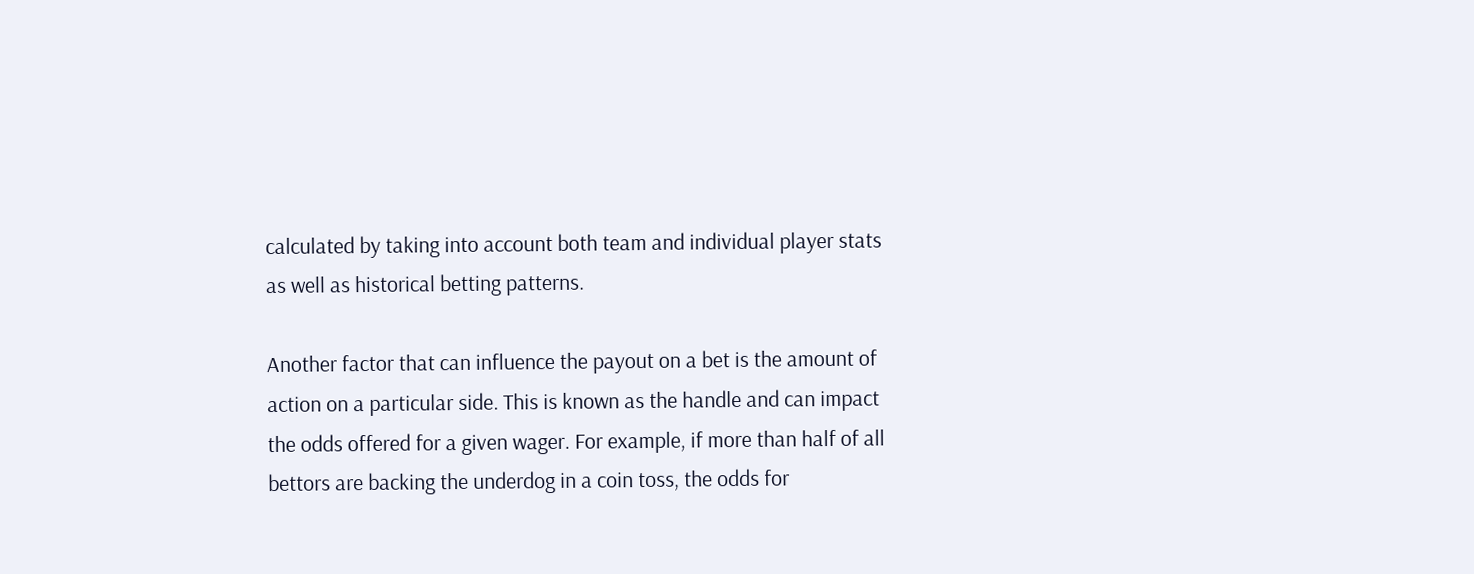calculated by taking into account both team and individual player stats as well as historical betting patterns.

Another factor that can influence the payout on a bet is the amount of action on a particular side. This is known as the handle and can impact the odds offered for a given wager. For example, if more than half of all bettors are backing the underdog in a coin toss, the odds for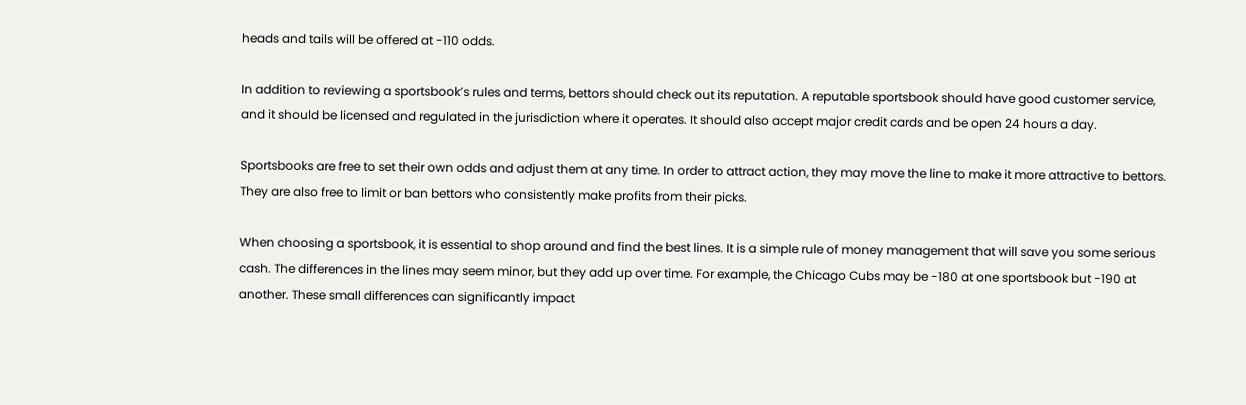heads and tails will be offered at -110 odds.

In addition to reviewing a sportsbook’s rules and terms, bettors should check out its reputation. A reputable sportsbook should have good customer service, and it should be licensed and regulated in the jurisdiction where it operates. It should also accept major credit cards and be open 24 hours a day.

Sportsbooks are free to set their own odds and adjust them at any time. In order to attract action, they may move the line to make it more attractive to bettors. They are also free to limit or ban bettors who consistently make profits from their picks.

When choosing a sportsbook, it is essential to shop around and find the best lines. It is a simple rule of money management that will save you some serious cash. The differences in the lines may seem minor, but they add up over time. For example, the Chicago Cubs may be -180 at one sportsbook but -190 at another. These small differences can significantly impact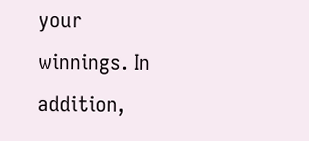your winnings. In addition,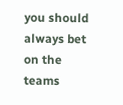you should always bet on the teams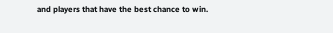and players that have the best chance to win.